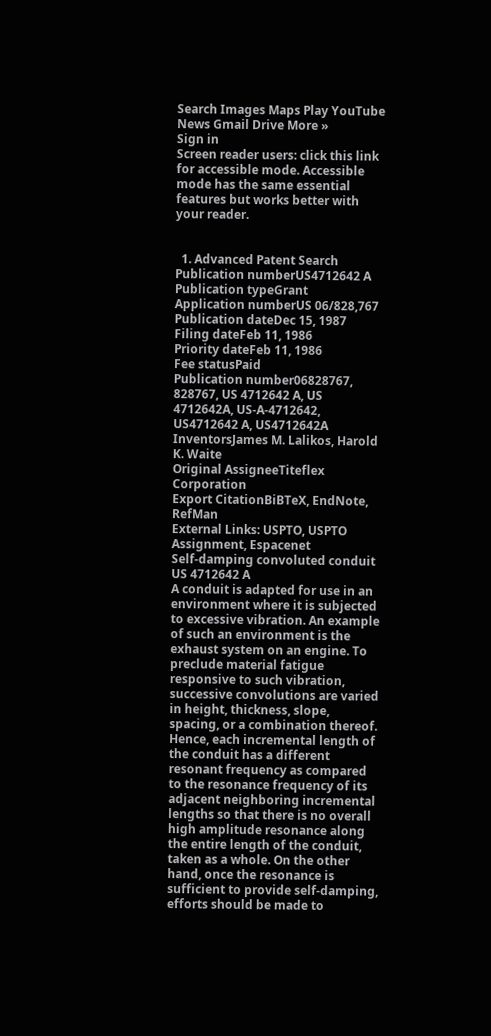Search Images Maps Play YouTube News Gmail Drive More »
Sign in
Screen reader users: click this link for accessible mode. Accessible mode has the same essential features but works better with your reader.


  1. Advanced Patent Search
Publication numberUS4712642 A
Publication typeGrant
Application numberUS 06/828,767
Publication dateDec 15, 1987
Filing dateFeb 11, 1986
Priority dateFeb 11, 1986
Fee statusPaid
Publication number06828767, 828767, US 4712642 A, US 4712642A, US-A-4712642, US4712642 A, US4712642A
InventorsJames M. Lalikos, Harold K. Waite
Original AssigneeTiteflex Corporation
Export CitationBiBTeX, EndNote, RefMan
External Links: USPTO, USPTO Assignment, Espacenet
Self-damping convoluted conduit
US 4712642 A
A conduit is adapted for use in an environment where it is subjected to excessive vibration. An example of such an environment is the exhaust system on an engine. To preclude material fatigue responsive to such vibration, successive convolutions are varied in height, thickness, slope, spacing, or a combination thereof. Hence, each incremental length of the conduit has a different resonant frequency as compared to the resonance frequency of its adjacent neighboring incremental lengths so that there is no overall high amplitude resonance along the entire length of the conduit, taken as a whole. On the other hand, once the resonance is sufficient to provide self-damping, efforts should be made to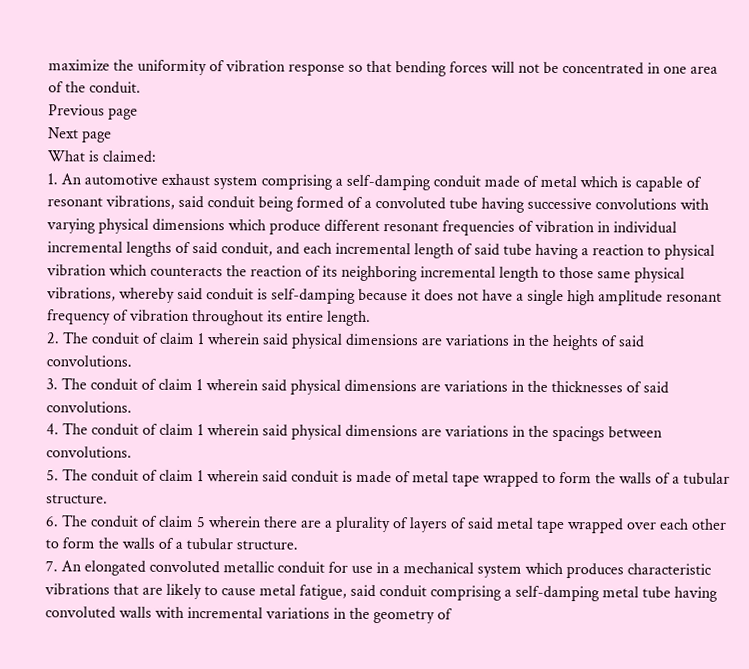maximize the uniformity of vibration response so that bending forces will not be concentrated in one area of the conduit.
Previous page
Next page
What is claimed:
1. An automotive exhaust system comprising a self-damping conduit made of metal which is capable of resonant vibrations, said conduit being formed of a convoluted tube having successive convolutions with varying physical dimensions which produce different resonant frequencies of vibration in individual incremental lengths of said conduit, and each incremental length of said tube having a reaction to physical vibration which counteracts the reaction of its neighboring incremental length to those same physical vibrations, whereby said conduit is self-damping because it does not have a single high amplitude resonant frequency of vibration throughout its entire length.
2. The conduit of claim 1 wherein said physical dimensions are variations in the heights of said convolutions.
3. The conduit of claim 1 wherein said physical dimensions are variations in the thicknesses of said convolutions.
4. The conduit of claim 1 wherein said physical dimensions are variations in the spacings between convolutions.
5. The conduit of claim 1 wherein said conduit is made of metal tape wrapped to form the walls of a tubular structure.
6. The conduit of claim 5 wherein there are a plurality of layers of said metal tape wrapped over each other to form the walls of a tubular structure.
7. An elongated convoluted metallic conduit for use in a mechanical system which produces characteristic vibrations that are likely to cause metal fatigue, said conduit comprising a self-damping metal tube having convoluted walls with incremental variations in the geometry of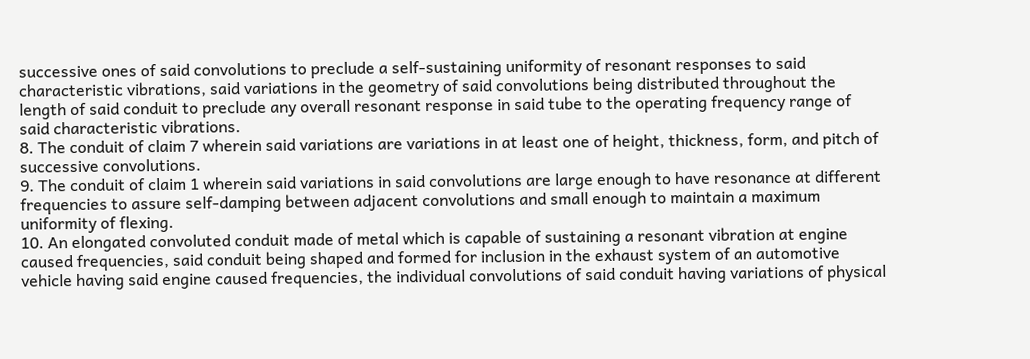successive ones of said convolutions to preclude a self-sustaining uniformity of resonant responses to said characteristic vibrations, said variations in the geometry of said convolutions being distributed throughout the length of said conduit to preclude any overall resonant response in said tube to the operating frequency range of said characteristic vibrations.
8. The conduit of claim 7 wherein said variations are variations in at least one of height, thickness, form, and pitch of successive convolutions.
9. The conduit of claim 1 wherein said variations in said convolutions are large enough to have resonance at different frequencies to assure self-damping between adjacent convolutions and small enough to maintain a maximum uniformity of flexing.
10. An elongated convoluted conduit made of metal which is capable of sustaining a resonant vibration at engine caused frequencies, said conduit being shaped and formed for inclusion in the exhaust system of an automotive vehicle having said engine caused frequencies, the individual convolutions of said conduit having variations of physical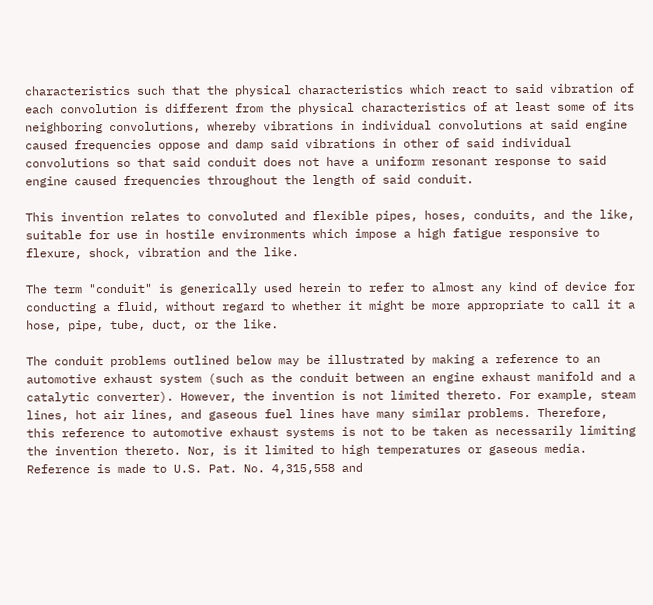characteristics such that the physical characteristics which react to said vibration of each convolution is different from the physical characteristics of at least some of its neighboring convolutions, whereby vibrations in individual convolutions at said engine caused frequencies oppose and damp said vibrations in other of said individual convolutions so that said conduit does not have a uniform resonant response to said engine caused frequencies throughout the length of said conduit.

This invention relates to convoluted and flexible pipes, hoses, conduits, and the like, suitable for use in hostile environments which impose a high fatigue responsive to flexure, shock, vibration and the like.

The term "conduit" is generically used herein to refer to almost any kind of device for conducting a fluid, without regard to whether it might be more appropriate to call it a hose, pipe, tube, duct, or the like.

The conduit problems outlined below may be illustrated by making a reference to an automotive exhaust system (such as the conduit between an engine exhaust manifold and a catalytic converter). However, the invention is not limited thereto. For example, steam lines, hot air lines, and gaseous fuel lines have many similar problems. Therefore, this reference to automotive exhaust systems is not to be taken as necessarily limiting the invention thereto. Nor, is it limited to high temperatures or gaseous media. Reference is made to U.S. Pat. No. 4,315,558 and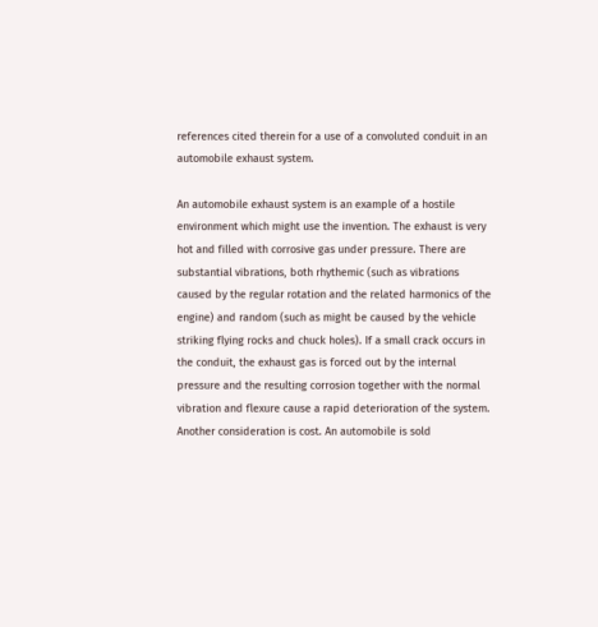references cited therein for a use of a convoluted conduit in an automobile exhaust system.

An automobile exhaust system is an example of a hostile environment which might use the invention. The exhaust is very hot and filled with corrosive gas under pressure. There are substantial vibrations, both rhythemic (such as vibrations caused by the regular rotation and the related harmonics of the engine) and random (such as might be caused by the vehicle striking flying rocks and chuck holes). If a small crack occurs in the conduit, the exhaust gas is forced out by the internal pressure and the resulting corrosion together with the normal vibration and flexure cause a rapid deterioration of the system. Another consideration is cost. An automobile is sold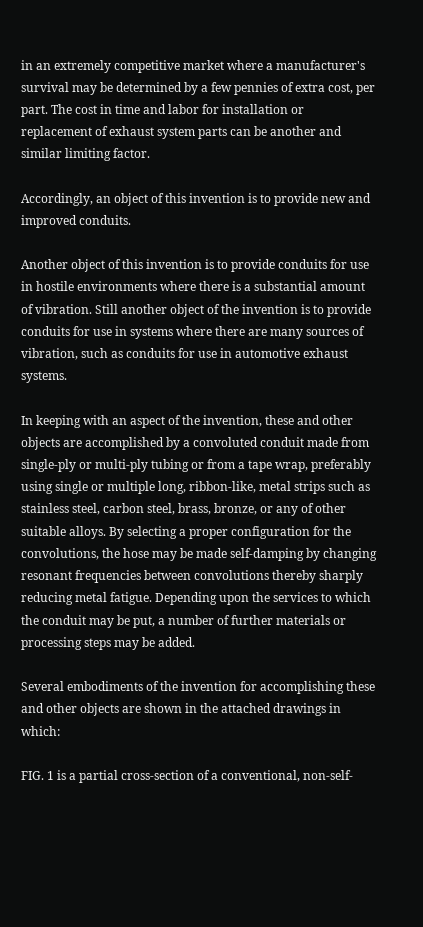in an extremely competitive market where a manufacturer's survival may be determined by a few pennies of extra cost, per part. The cost in time and labor for installation or replacement of exhaust system parts can be another and similar limiting factor.

Accordingly, an object of this invention is to provide new and improved conduits.

Another object of this invention is to provide conduits for use in hostile environments where there is a substantial amount of vibration. Still another object of the invention is to provide conduits for use in systems where there are many sources of vibration, such as conduits for use in automotive exhaust systems.

In keeping with an aspect of the invention, these and other objects are accomplished by a convoluted conduit made from single-ply or multi-ply tubing or from a tape wrap, preferably using single or multiple long, ribbon-like, metal strips such as stainless steel, carbon steel, brass, bronze, or any of other suitable alloys. By selecting a proper configuration for the convolutions, the hose may be made self-damping by changing resonant frequencies between convolutions thereby sharply reducing metal fatigue. Depending upon the services to which the conduit may be put, a number of further materials or processing steps may be added.

Several embodiments of the invention for accomplishing these and other objects are shown in the attached drawings in which:

FIG. 1 is a partial cross-section of a conventional, non-self-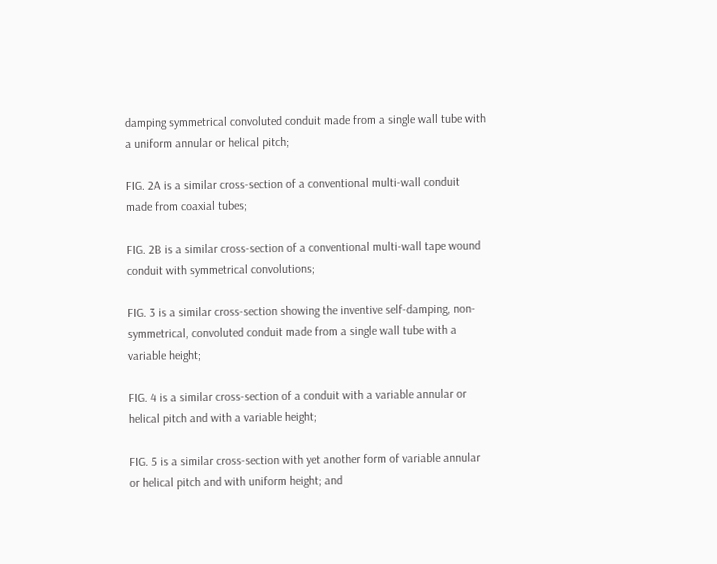damping symmetrical convoluted conduit made from a single wall tube with a uniform annular or helical pitch;

FIG. 2A is a similar cross-section of a conventional multi-wall conduit made from coaxial tubes;

FIG. 2B is a similar cross-section of a conventional multi-wall tape wound conduit with symmetrical convolutions;

FIG. 3 is a similar cross-section showing the inventive self-damping, non-symmetrical, convoluted conduit made from a single wall tube with a variable height;

FIG. 4 is a similar cross-section of a conduit with a variable annular or helical pitch and with a variable height;

FIG. 5 is a similar cross-section with yet another form of variable annular or helical pitch and with uniform height; and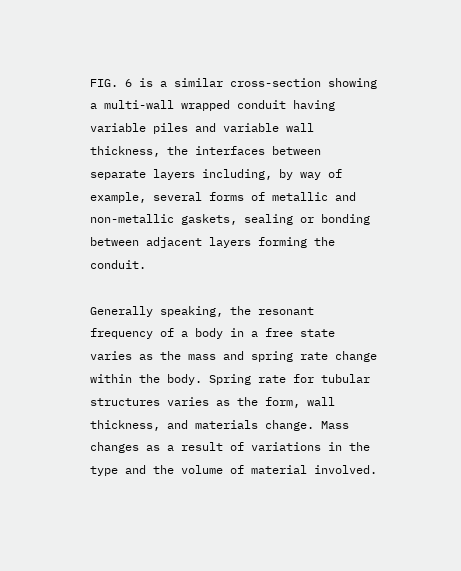FIG. 6 is a similar cross-section showing a multi-wall wrapped conduit having variable piles and variable wall thickness, the interfaces between separate layers including, by way of example, several forms of metallic and non-metallic gaskets, sealing or bonding between adjacent layers forming the conduit.

Generally speaking, the resonant frequency of a body in a free state varies as the mass and spring rate change within the body. Spring rate for tubular structures varies as the form, wall thickness, and materials change. Mass changes as a result of variations in the type and the volume of material involved.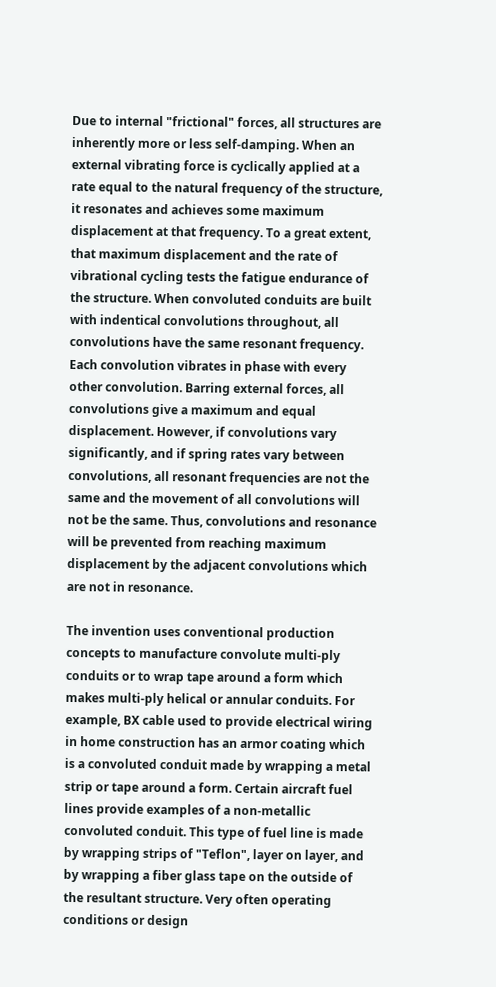Due to internal "frictional" forces, all structures are inherently more or less self-damping. When an external vibrating force is cyclically applied at a rate equal to the natural frequency of the structure, it resonates and achieves some maximum displacement at that frequency. To a great extent, that maximum displacement and the rate of vibrational cycling tests the fatigue endurance of the structure. When convoluted conduits are built with indentical convolutions throughout, all convolutions have the same resonant frequency. Each convolution vibrates in phase with every other convolution. Barring external forces, all convolutions give a maximum and equal displacement. However, if convolutions vary significantly, and if spring rates vary between convolutions, all resonant frequencies are not the same and the movement of all convolutions will not be the same. Thus, convolutions and resonance will be prevented from reaching maximum displacement by the adjacent convolutions which are not in resonance.

The invention uses conventional production concepts to manufacture convolute multi-ply conduits or to wrap tape around a form which makes multi-ply helical or annular conduits. For example, BX cable used to provide electrical wiring in home construction has an armor coating which is a convoluted conduit made by wrapping a metal strip or tape around a form. Certain aircraft fuel lines provide examples of a non-metallic convoluted conduit. This type of fuel line is made by wrapping strips of "Teflon", layer on layer, and by wrapping a fiber glass tape on the outside of the resultant structure. Very often operating conditions or design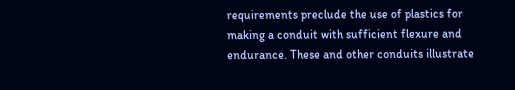requirements preclude the use of plastics for making a conduit with sufficient flexure and endurance. These and other conduits illustrate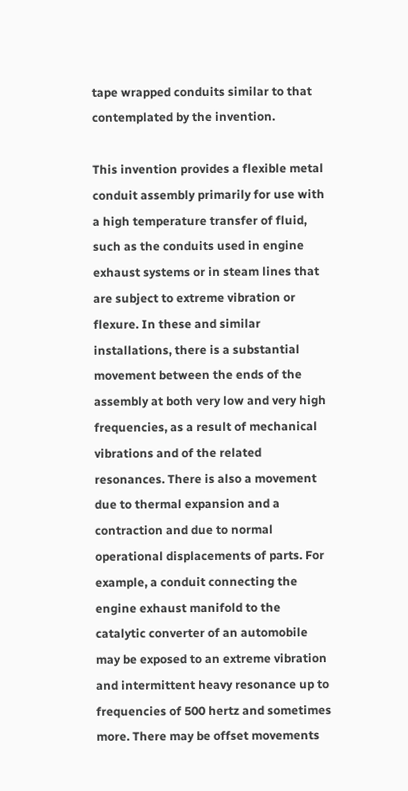tape wrapped conduits similar to that contemplated by the invention.

This invention provides a flexible metal conduit assembly primarily for use with a high temperature transfer of fluid, such as the conduits used in engine exhaust systems or in steam lines that are subject to extreme vibration or flexure. In these and similar installations, there is a substantial movement between the ends of the assembly at both very low and very high frequencies, as a result of mechanical vibrations and of the related resonances. There is also a movement due to thermal expansion and a contraction and due to normal operational displacements of parts. For example, a conduit connecting the engine exhaust manifold to the catalytic converter of an automobile may be exposed to an extreme vibration and intermittent heavy resonance up to frequencies of 500 hertz and sometimes more. There may be offset movements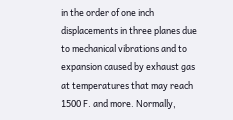in the order of one inch displacements in three planes due to mechanical vibrations and to expansion caused by exhaust gas at temperatures that may reach 1500 F. and more. Normally,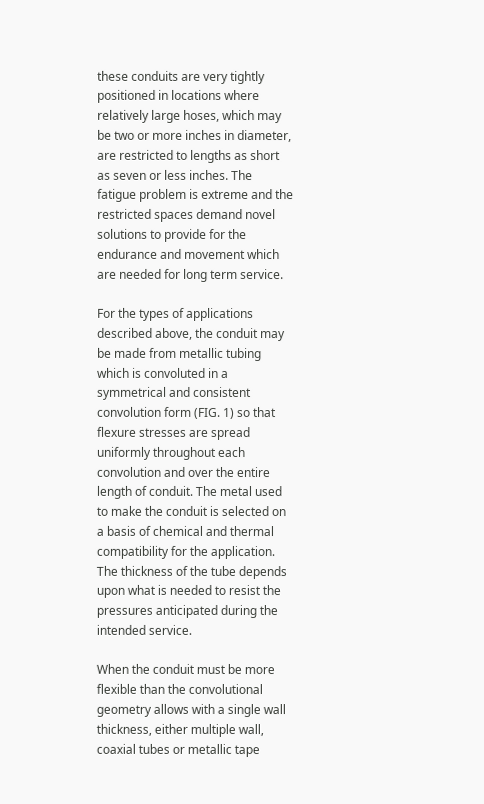these conduits are very tightly positioned in locations where relatively large hoses, which may be two or more inches in diameter, are restricted to lengths as short as seven or less inches. The fatigue problem is extreme and the restricted spaces demand novel solutions to provide for the endurance and movement which are needed for long term service.

For the types of applications described above, the conduit may be made from metallic tubing which is convoluted in a symmetrical and consistent convolution form (FIG. 1) so that flexure stresses are spread uniformly throughout each convolution and over the entire length of conduit. The metal used to make the conduit is selected on a basis of chemical and thermal compatibility for the application. The thickness of the tube depends upon what is needed to resist the pressures anticipated during the intended service.

When the conduit must be more flexible than the convolutional geometry allows with a single wall thickness, either multiple wall, coaxial tubes or metallic tape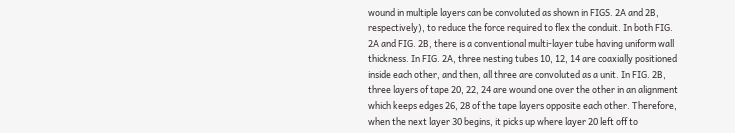wound in multiple layers can be convoluted as shown in FIGS. 2A and 2B, respectively), to reduce the force required to flex the conduit. In both FIG. 2A and FIG. 2B, there is a conventional multi-layer tube having uniform wall thickness. In FIG. 2A, three nesting tubes 10, 12, 14 are coaxially positioned inside each other, and then, all three are convoluted as a unit. In FIG. 2B, three layers of tape 20, 22, 24 are wound one over the other in an alignment which keeps edges 26, 28 of the tape layers opposite each other. Therefore, when the next layer 30 begins, it picks up where layer 20 left off to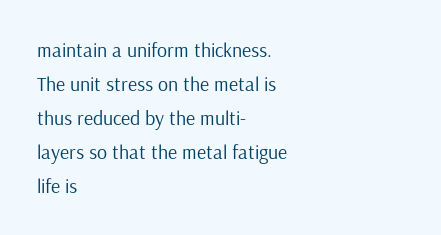maintain a uniform thickness. The unit stress on the metal is thus reduced by the multi-layers so that the metal fatigue life is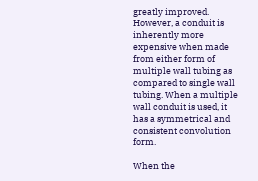greatly improved. However, a conduit is inherently more expensive when made from either form of multiple wall tubing as compared to single wall tubing. When a multiple wall conduit is used, it has a symmetrical and consistent convolution form.

When the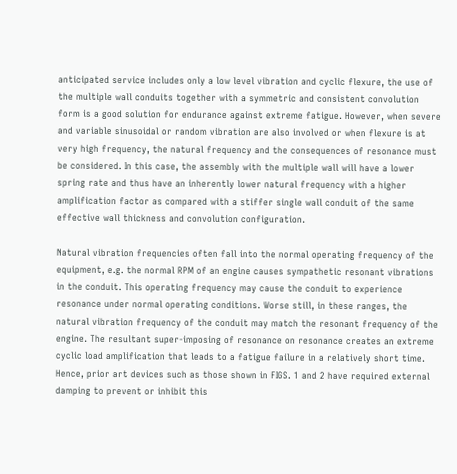anticipated service includes only a low level vibration and cyclic flexure, the use of the multiple wall conduits together with a symmetric and consistent convolution form is a good solution for endurance against extreme fatigue. However, when severe and variable sinusoidal or random vibration are also involved or when flexure is at very high frequency, the natural frequency and the consequences of resonance must be considered. In this case, the assembly with the multiple wall will have a lower spring rate and thus have an inherently lower natural frequency with a higher amplification factor as compared with a stiffer single wall conduit of the same effective wall thickness and convolution configuration.

Natural vibration frequencies often fall into the normal operating frequency of the equipment, e.g. the normal RPM of an engine causes sympathetic resonant vibrations in the conduit. This operating frequency may cause the conduit to experience resonance under normal operating conditions. Worse still, in these ranges, the natural vibration frequency of the conduit may match the resonant frequency of the engine. The resultant super-imposing of resonance on resonance creates an extreme cyclic load amplification that leads to a fatigue failure in a relatively short time. Hence, prior art devices such as those shown in FIGS. 1 and 2 have required external damping to prevent or inhibit this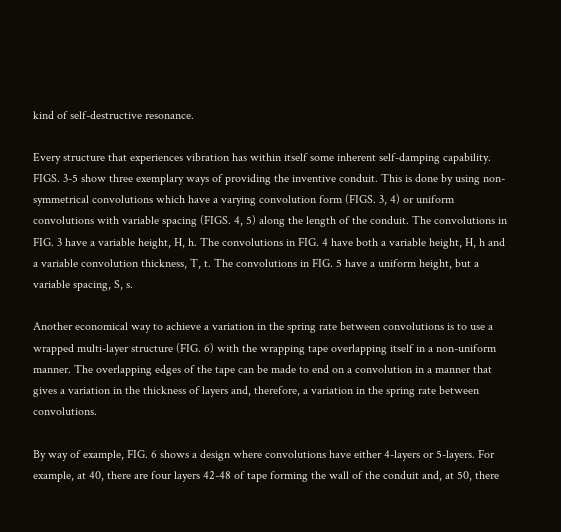kind of self-destructive resonance.

Every structure that experiences vibration has within itself some inherent self-damping capability. FIGS. 3-5 show three exemplary ways of providing the inventive conduit. This is done by using non-symmetrical convolutions which have a varying convolution form (FIGS. 3, 4) or uniform convolutions with variable spacing (FIGS. 4, 5) along the length of the conduit. The convolutions in FIG. 3 have a variable height, H, h. The convolutions in FIG. 4 have both a variable height, H, h and a variable convolution thickness, T, t. The convolutions in FIG. 5 have a uniform height, but a variable spacing, S, s.

Another economical way to achieve a variation in the spring rate between convolutions is to use a wrapped multi-layer structure (FIG. 6) with the wrapping tape overlapping itself in a non-uniform manner. The overlapping edges of the tape can be made to end on a convolution in a manner that gives a variation in the thickness of layers and, therefore, a variation in the spring rate between convolutions.

By way of example, FIG. 6 shows a design where convolutions have either 4-layers or 5-layers. For example, at 40, there are four layers 42-48 of tape forming the wall of the conduit and, at 50, there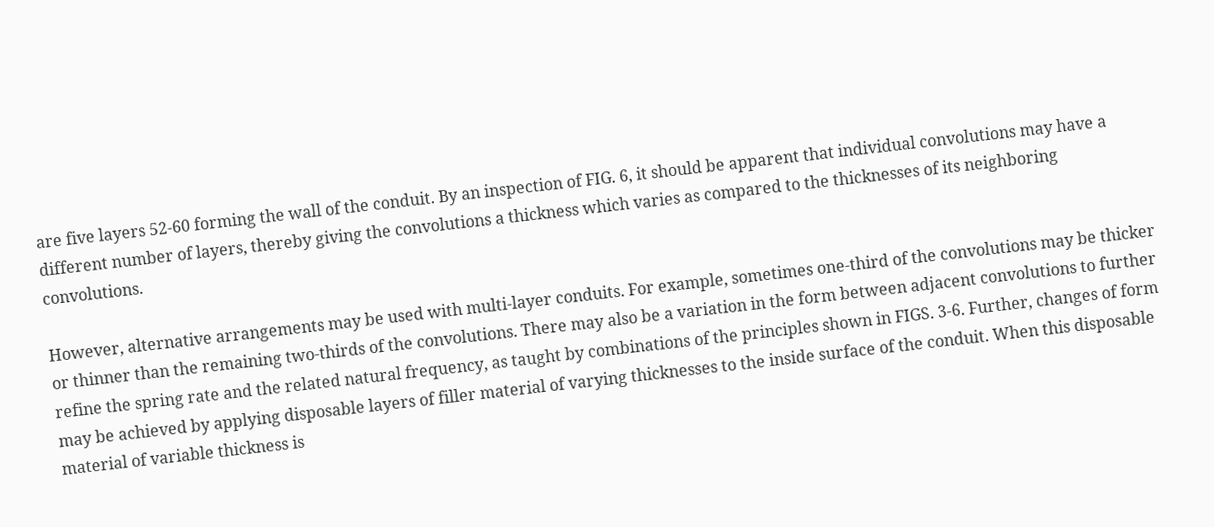are five layers 52-60 forming the wall of the conduit. By an inspection of FIG. 6, it should be apparent that individual convolutions may have a different number of layers, thereby giving the convolutions a thickness which varies as compared to the thicknesses of its neighboring convolutions.

However, alternative arrangements may be used with multi-layer conduits. For example, sometimes one-third of the convolutions may be thicker or thinner than the remaining two-thirds of the convolutions. There may also be a variation in the form between adjacent convolutions to further refine the spring rate and the related natural frequency, as taught by combinations of the principles shown in FIGS. 3-6. Further, changes of form may be achieved by applying disposable layers of filler material of varying thicknesses to the inside surface of the conduit. When this disposable material of variable thickness is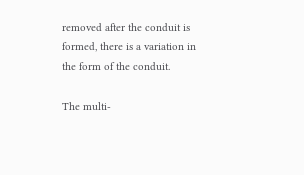removed after the conduit is formed, there is a variation in the form of the conduit.

The multi-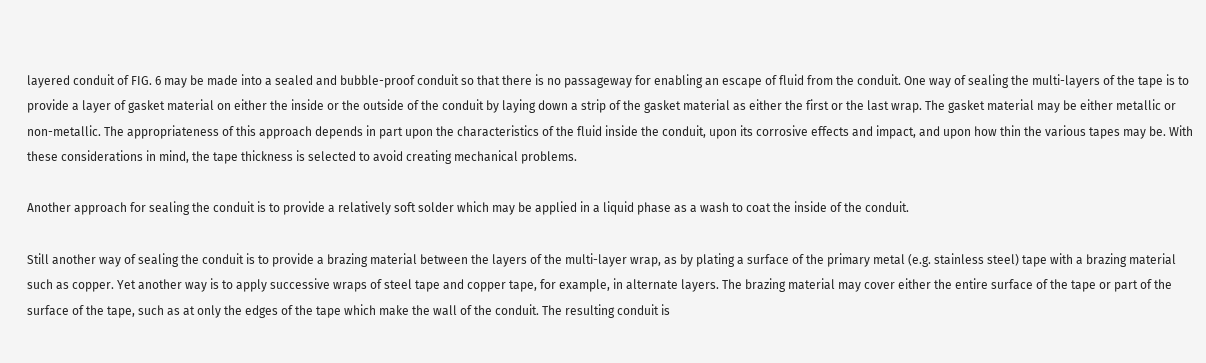layered conduit of FIG. 6 may be made into a sealed and bubble-proof conduit so that there is no passageway for enabling an escape of fluid from the conduit. One way of sealing the multi-layers of the tape is to provide a layer of gasket material on either the inside or the outside of the conduit by laying down a strip of the gasket material as either the first or the last wrap. The gasket material may be either metallic or non-metallic. The appropriateness of this approach depends in part upon the characteristics of the fluid inside the conduit, upon its corrosive effects and impact, and upon how thin the various tapes may be. With these considerations in mind, the tape thickness is selected to avoid creating mechanical problems.

Another approach for sealing the conduit is to provide a relatively soft solder which may be applied in a liquid phase as a wash to coat the inside of the conduit.

Still another way of sealing the conduit is to provide a brazing material between the layers of the multi-layer wrap, as by plating a surface of the primary metal (e.g. stainless steel) tape with a brazing material such as copper. Yet another way is to apply successive wraps of steel tape and copper tape, for example, in alternate layers. The brazing material may cover either the entire surface of the tape or part of the surface of the tape, such as at only the edges of the tape which make the wall of the conduit. The resulting conduit is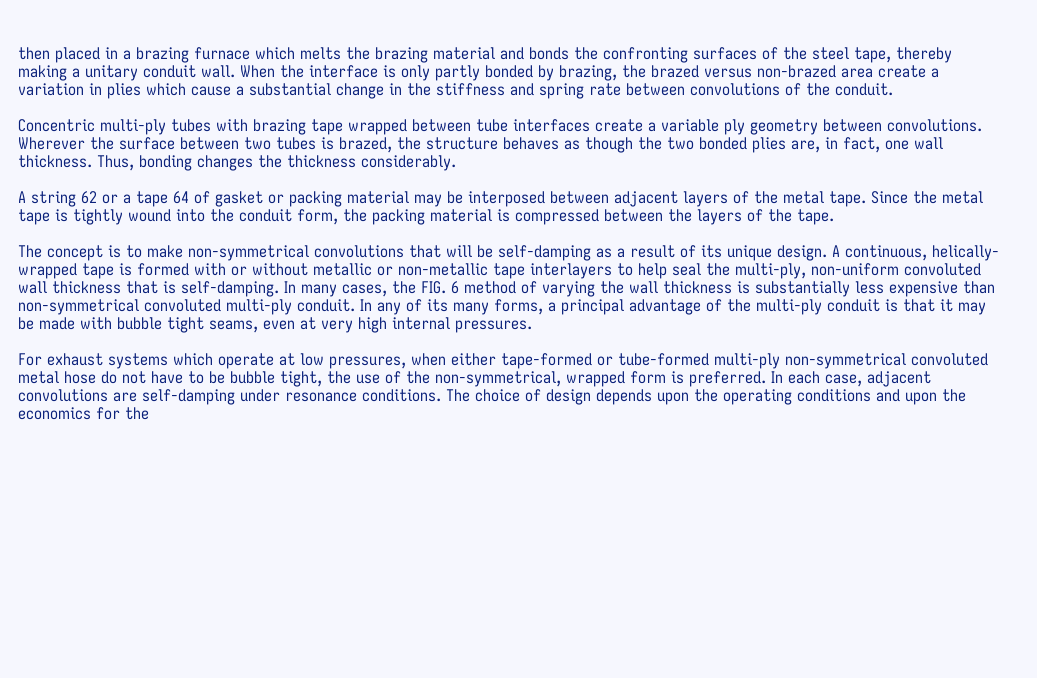then placed in a brazing furnace which melts the brazing material and bonds the confronting surfaces of the steel tape, thereby making a unitary conduit wall. When the interface is only partly bonded by brazing, the brazed versus non-brazed area create a variation in plies which cause a substantial change in the stiffness and spring rate between convolutions of the conduit.

Concentric multi-ply tubes with brazing tape wrapped between tube interfaces create a variable ply geometry between convolutions. Wherever the surface between two tubes is brazed, the structure behaves as though the two bonded plies are, in fact, one wall thickness. Thus, bonding changes the thickness considerably.

A string 62 or a tape 64 of gasket or packing material may be interposed between adjacent layers of the metal tape. Since the metal tape is tightly wound into the conduit form, the packing material is compressed between the layers of the tape.

The concept is to make non-symmetrical convolutions that will be self-damping as a result of its unique design. A continuous, helically-wrapped tape is formed with or without metallic or non-metallic tape interlayers to help seal the multi-ply, non-uniform convoluted wall thickness that is self-damping. In many cases, the FIG. 6 method of varying the wall thickness is substantially less expensive than non-symmetrical convoluted multi-ply conduit. In any of its many forms, a principal advantage of the multi-ply conduit is that it may be made with bubble tight seams, even at very high internal pressures.

For exhaust systems which operate at low pressures, when either tape-formed or tube-formed multi-ply non-symmetrical convoluted metal hose do not have to be bubble tight, the use of the non-symmetrical, wrapped form is preferred. In each case, adjacent convolutions are self-damping under resonance conditions. The choice of design depends upon the operating conditions and upon the economics for the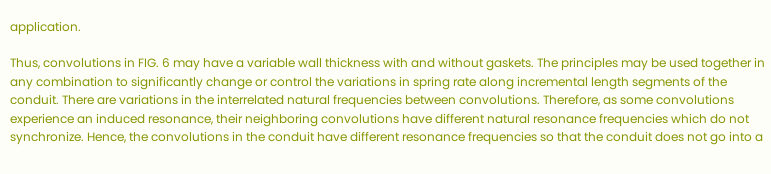application.

Thus, convolutions in FIG. 6 may have a variable wall thickness with and without gaskets. The principles may be used together in any combination to significantly change or control the variations in spring rate along incremental length segments of the conduit. There are variations in the interrelated natural frequencies between convolutions. Therefore, as some convolutions experience an induced resonance, their neighboring convolutions have different natural resonance frequencies which do not synchronize. Hence, the convolutions in the conduit have different resonance frequencies so that the conduit does not go into a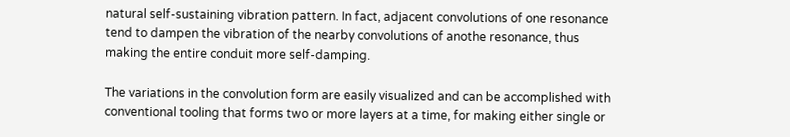natural self-sustaining vibration pattern. In fact, adjacent convolutions of one resonance tend to dampen the vibration of the nearby convolutions of anothe resonance, thus making the entire conduit more self-damping.

The variations in the convolution form are easily visualized and can be accomplished with conventional tooling that forms two or more layers at a time, for making either single or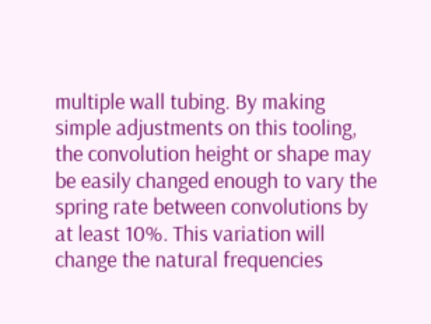multiple wall tubing. By making simple adjustments on this tooling, the convolution height or shape may be easily changed enough to vary the spring rate between convolutions by at least 10%. This variation will change the natural frequencies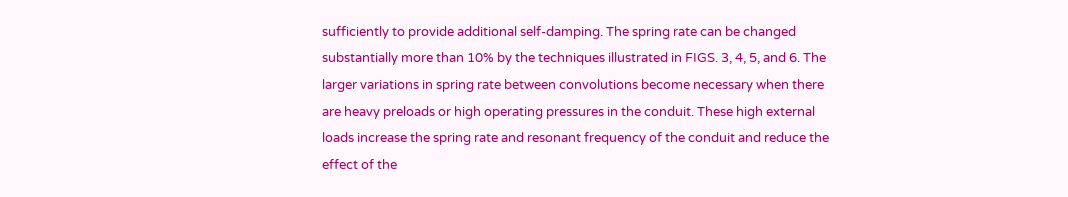sufficiently to provide additional self-damping. The spring rate can be changed substantially more than 10% by the techniques illustrated in FIGS. 3, 4, 5, and 6. The larger variations in spring rate between convolutions become necessary when there are heavy preloads or high operating pressures in the conduit. These high external loads increase the spring rate and resonant frequency of the conduit and reduce the effect of the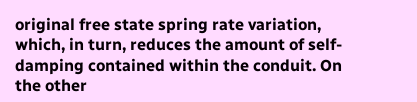original free state spring rate variation, which, in turn, reduces the amount of self-damping contained within the conduit. On the other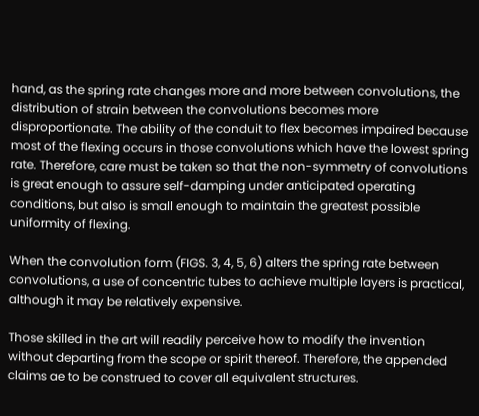hand, as the spring rate changes more and more between convolutions, the distribution of strain between the convolutions becomes more disproportionate. The ability of the conduit to flex becomes impaired because most of the flexing occurs in those convolutions which have the lowest spring rate. Therefore, care must be taken so that the non-symmetry of convolutions is great enough to assure self-damping under anticipated operating conditions, but also is small enough to maintain the greatest possible uniformity of flexing.

When the convolution form (FIGS. 3, 4, 5, 6) alters the spring rate between convolutions, a use of concentric tubes to achieve multiple layers is practical, although it may be relatively expensive.

Those skilled in the art will readily perceive how to modify the invention without departing from the scope or spirit thereof. Therefore, the appended claims ae to be construed to cover all equivalent structures.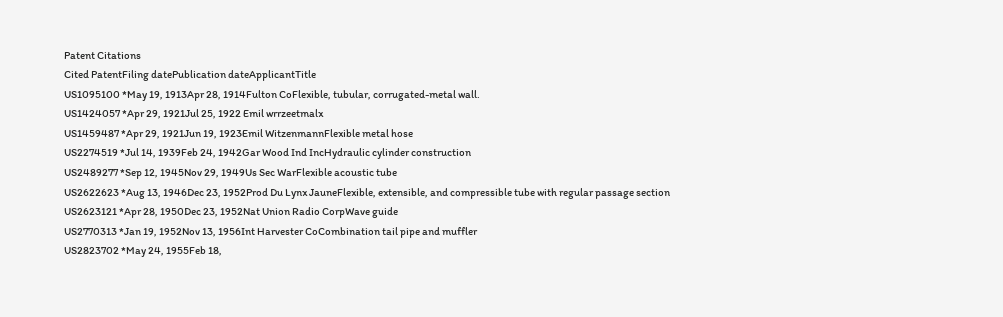Patent Citations
Cited PatentFiling datePublication dateApplicantTitle
US1095100 *May 19, 1913Apr 28, 1914Fulton CoFlexible, tubular, corrugated-metal wall.
US1424057 *Apr 29, 1921Jul 25, 1922 Emil wrrzeetmalx
US1459487 *Apr 29, 1921Jun 19, 1923Emil WitzenmannFlexible metal hose
US2274519 *Jul 14, 1939Feb 24, 1942Gar Wood Ind IncHydraulic cylinder construction
US2489277 *Sep 12, 1945Nov 29, 1949Us Sec WarFlexible acoustic tube
US2622623 *Aug 13, 1946Dec 23, 1952Prod Du Lynx JauneFlexible, extensible, and compressible tube with regular passage section
US2623121 *Apr 28, 1950Dec 23, 1952Nat Union Radio CorpWave guide
US2770313 *Jan 19, 1952Nov 13, 1956Int Harvester CoCombination tail pipe and muffler
US2823702 *May 24, 1955Feb 18,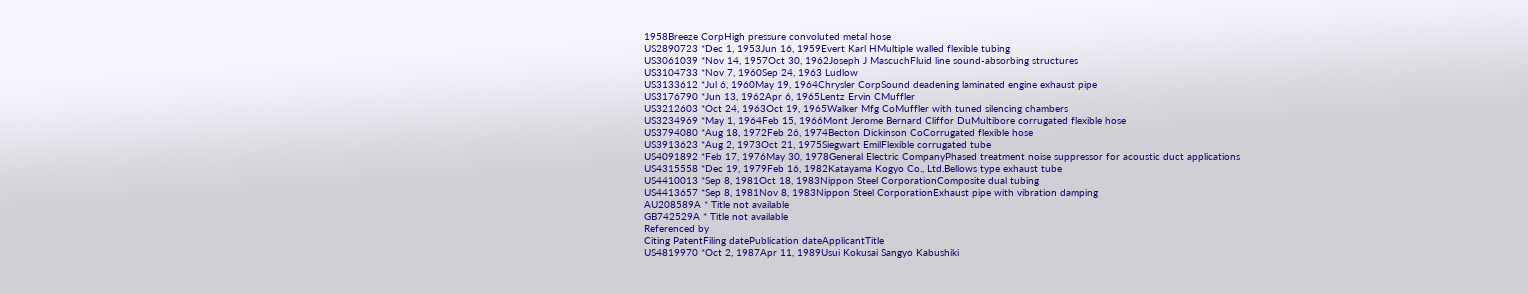1958Breeze CorpHigh pressure convoluted metal hose
US2890723 *Dec 1, 1953Jun 16, 1959Evert Karl HMultiple walled flexible tubing
US3061039 *Nov 14, 1957Oct 30, 1962Joseph J MascuchFluid line sound-absorbing structures
US3104733 *Nov 7, 1960Sep 24, 1963 Ludlow
US3133612 *Jul 6, 1960May 19, 1964Chrysler CorpSound deadening laminated engine exhaust pipe
US3176790 *Jun 13, 1962Apr 6, 1965Lentz Ervin CMuffler
US3212603 *Oct 24, 1963Oct 19, 1965Walker Mfg CoMuffler with tuned silencing chambers
US3234969 *May 1, 1964Feb 15, 1966Mont Jerome Bernard Cliffor DuMultibore corrugated flexible hose
US3794080 *Aug 18, 1972Feb 26, 1974Becton Dickinson CoCorrugated flexible hose
US3913623 *Aug 2, 1973Oct 21, 1975Siegwart EmilFlexible corrugated tube
US4091892 *Feb 17, 1976May 30, 1978General Electric CompanyPhased treatment noise suppressor for acoustic duct applications
US4315558 *Dec 19, 1979Feb 16, 1982Katayama Kogyo Co., Ltd.Bellows type exhaust tube
US4410013 *Sep 8, 1981Oct 18, 1983Nippon Steel CorporationComposite dual tubing
US4413657 *Sep 8, 1981Nov 8, 1983Nippon Steel CorporationExhaust pipe with vibration damping
AU208589A * Title not available
GB742529A * Title not available
Referenced by
Citing PatentFiling datePublication dateApplicantTitle
US4819970 *Oct 2, 1987Apr 11, 1989Usui Kokusai Sangyo Kabushiki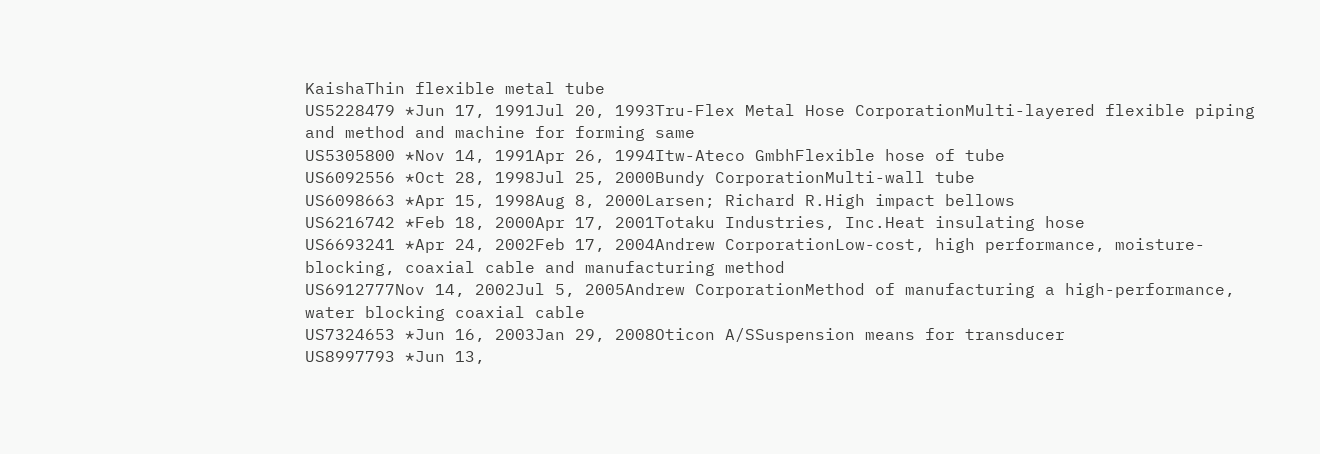KaishaThin flexible metal tube
US5228479 *Jun 17, 1991Jul 20, 1993Tru-Flex Metal Hose CorporationMulti-layered flexible piping and method and machine for forming same
US5305800 *Nov 14, 1991Apr 26, 1994Itw-Ateco GmbhFlexible hose of tube
US6092556 *Oct 28, 1998Jul 25, 2000Bundy CorporationMulti-wall tube
US6098663 *Apr 15, 1998Aug 8, 2000Larsen; Richard R.High impact bellows
US6216742 *Feb 18, 2000Apr 17, 2001Totaku Industries, Inc.Heat insulating hose
US6693241 *Apr 24, 2002Feb 17, 2004Andrew CorporationLow-cost, high performance, moisture-blocking, coaxial cable and manufacturing method
US6912777Nov 14, 2002Jul 5, 2005Andrew CorporationMethod of manufacturing a high-performance, water blocking coaxial cable
US7324653 *Jun 16, 2003Jan 29, 2008Oticon A/SSuspension means for transducer
US8997793 *Jun 13,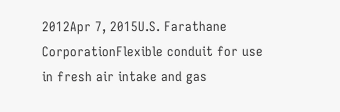2012Apr 7, 2015U.S. Farathane CorporationFlexible conduit for use in fresh air intake and gas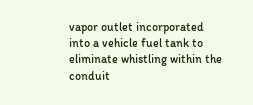vapor outlet incorporated into a vehicle fuel tank to eliminate whistling within the conduit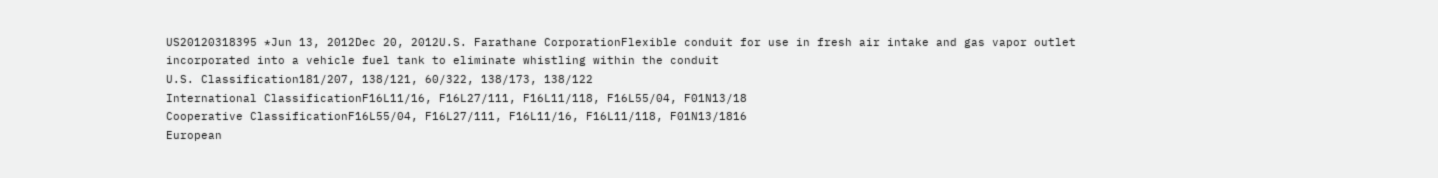US20120318395 *Jun 13, 2012Dec 20, 2012U.S. Farathane CorporationFlexible conduit for use in fresh air intake and gas vapor outlet incorporated into a vehicle fuel tank to eliminate whistling within the conduit
U.S. Classification181/207, 138/121, 60/322, 138/173, 138/122
International ClassificationF16L11/16, F16L27/111, F16L11/118, F16L55/04, F01N13/18
Cooperative ClassificationF16L55/04, F16L27/111, F16L11/16, F16L11/118, F01N13/1816
European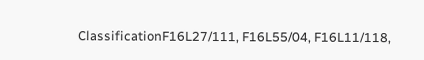ClassificationF16L27/111, F16L55/04, F16L11/118,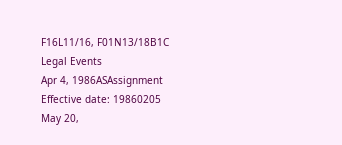F16L11/16, F01N13/18B1C
Legal Events
Apr 4, 1986ASAssignment
Effective date: 19860205
May 20,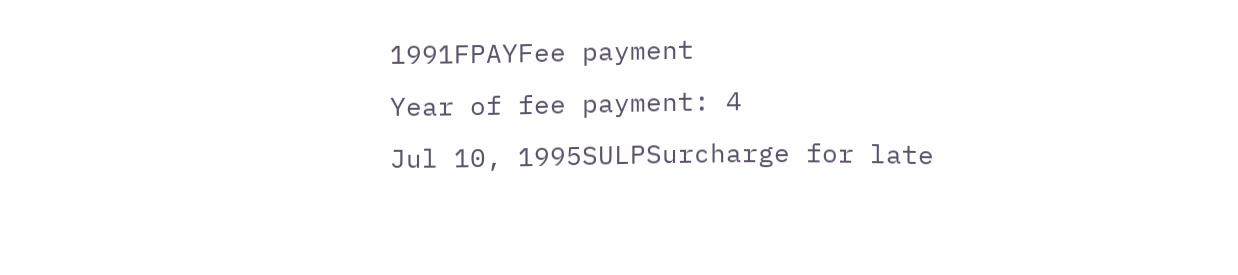1991FPAYFee payment
Year of fee payment: 4
Jul 10, 1995SULPSurcharge for late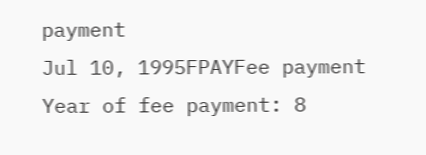payment
Jul 10, 1995FPAYFee payment
Year of fee payment: 8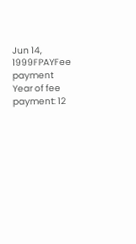Jun 14, 1999FPAYFee payment
Year of fee payment: 12